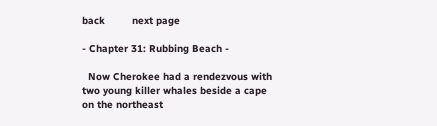back         next page

- Chapter 31: Rubbing Beach -

  Now Cherokee had a rendezvous with two young killer whales beside a cape on the northeast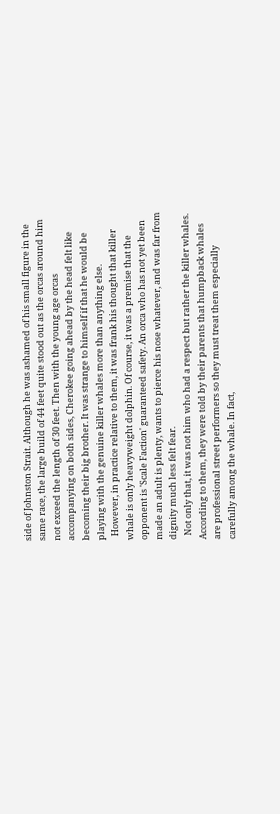side of Johnston Strait. Although he was ashamed of his small figure in the same race, the large build of 44 feet quite stood out as the orcas around him not exceed the length of 30 feet. Then with the young age orcas accompanying on both sides, Cherokee going ahead by the head felt like becoming their big brother. It was strange to himself if that he would be playing with the genuine killer whales more than anything else.
  However, in practice relative to them, it was frank his thought that killer whale is only heavyweight dolphin. Of course, it was a premise that the opponent is 'Scale Faction' guaranteed safety. An orca who has not yet been made an adult is plenty, wants to pierce his nose whatever, and was far from dignity much less felt fear.
  Not only that, it was not him who had a respect but rather the killer whales. According to them, they were told by their parents that humpback whales are professional street performers so they must treat them especially carefully among the whale. In fact,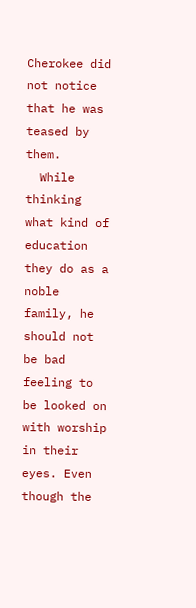Cherokee did not notice that he was teased by them.
  While thinking what kind of education they do as a noble family, he should not be bad feeling to be looked on with worship in their eyes. Even though the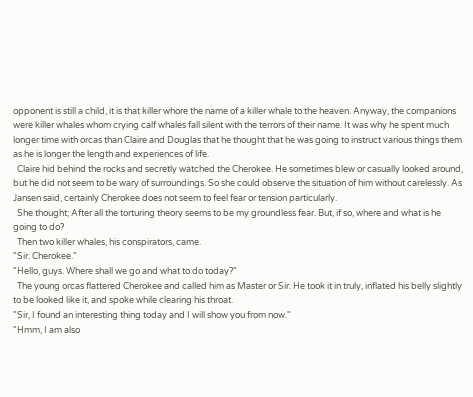opponent is still a child, it is that killer whore the name of a killer whale to the heaven. Anyway, the companions were killer whales whom crying calf whales fall silent with the terrors of their name. It was why he spent much longer time with orcas than Claire and Douglas that he thought that he was going to instruct various things them as he is longer the length and experiences of life.
  Claire hid behind the rocks and secretly watched the Cherokee. He sometimes blew or casually looked around, but he did not seem to be wary of surroundings. So she could observe the situation of him without carelessly. As Jansen said, certainly Cherokee does not seem to feel fear or tension particularly.
  She thought; After all the torturing theory seems to be my groundless fear. But, if so, where and what is he going to do?
  Then two killer whales, his conspirators, came.
"Sir. Cherokee."
"Hello, guys. Where shall we go and what to do today?"
  The young orcas flattered Cherokee and called him as Master or Sir. He took it in truly, inflated his belly slightly to be looked like it, and spoke while clearing his throat.
"Sir, I found an interesting thing today and I will show you from now."
"Hmm, I am also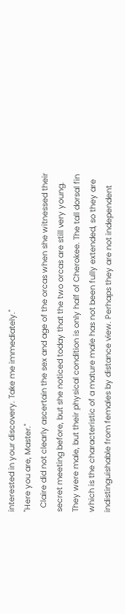interested in your discovery. Take me immediately."
"Here you are, Master."
  Claire did not clearly ascertain the sex and age of the orcas when she witnessed their secret meeting before, but she noticed today that the two orcas are still very young. They were male, but their physical condition is only half of Cherokee. The tall dorsal fin which is the characteristic of a mature male has not been fully extended, so they are indistinguishable from females by distance view. Perhaps they are not independent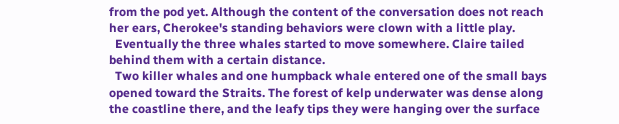from the pod yet. Although the content of the conversation does not reach her ears, Cherokee's standing behaviors were clown with a little play.
  Eventually the three whales started to move somewhere. Claire tailed behind them with a certain distance.
  Two killer whales and one humpback whale entered one of the small bays opened toward the Straits. The forest of kelp underwater was dense along the coastline there, and the leafy tips they were hanging over the surface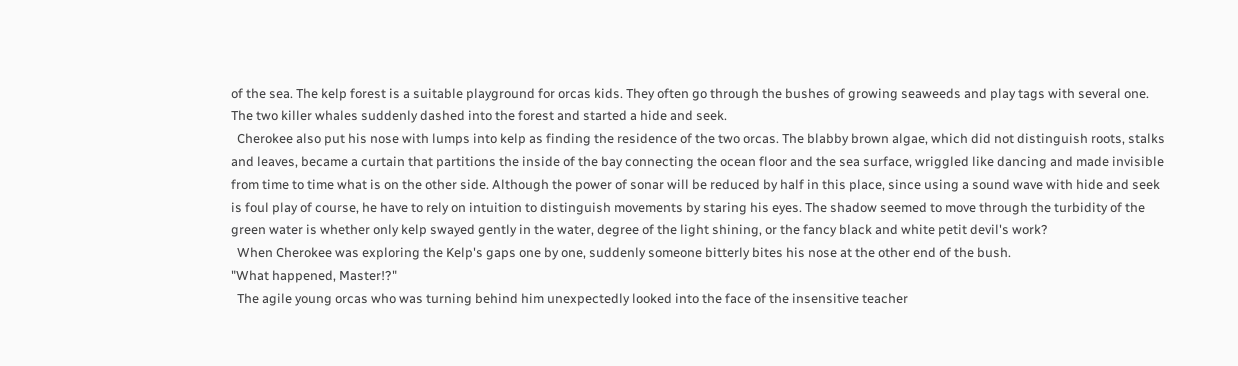of the sea. The kelp forest is a suitable playground for orcas kids. They often go through the bushes of growing seaweeds and play tags with several one. The two killer whales suddenly dashed into the forest and started a hide and seek.
  Cherokee also put his nose with lumps into kelp as finding the residence of the two orcas. The blabby brown algae, which did not distinguish roots, stalks and leaves, became a curtain that partitions the inside of the bay connecting the ocean floor and the sea surface, wriggled like dancing and made invisible from time to time what is on the other side. Although the power of sonar will be reduced by half in this place, since using a sound wave with hide and seek is foul play of course, he have to rely on intuition to distinguish movements by staring his eyes. The shadow seemed to move through the turbidity of the green water is whether only kelp swayed gently in the water, degree of the light shining, or the fancy black and white petit devil's work?
  When Cherokee was exploring the Kelp's gaps one by one, suddenly someone bitterly bites his nose at the other end of the bush.
"What happened, Master!?"
  The agile young orcas who was turning behind him unexpectedly looked into the face of the insensitive teacher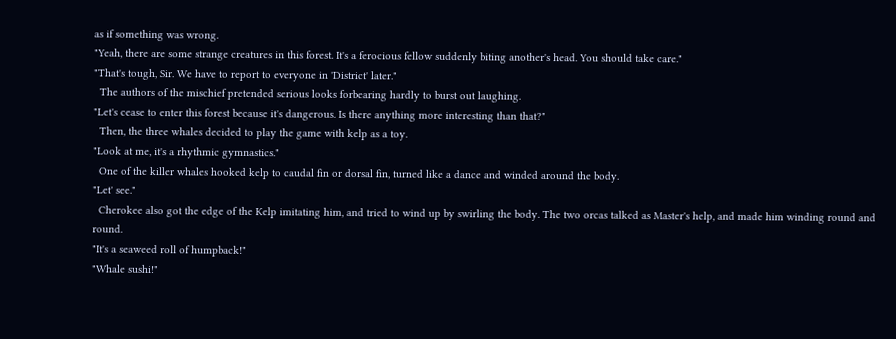as if something was wrong.
"Yeah, there are some strange creatures in this forest. It's a ferocious fellow suddenly biting another's head. You should take care."
"That's tough, Sir. We have to report to everyone in 'District' later."
  The authors of the mischief pretended serious looks forbearing hardly to burst out laughing.
"Let's cease to enter this forest because it's dangerous. Is there anything more interesting than that?"
  Then, the three whales decided to play the game with kelp as a toy.
"Look at me, it's a rhythmic gymnastics."
  One of the killer whales hooked kelp to caudal fin or dorsal fin, turned like a dance and winded around the body.
"Let' see."
  Cherokee also got the edge of the Kelp imitating him, and tried to wind up by swirling the body. The two orcas talked as Master's help, and made him winding round and round.
"It's a seaweed roll of humpback!"
"Whale sushi!"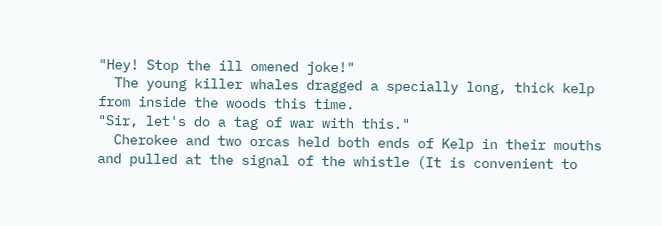"Hey! Stop the ill omened joke!"
  The young killer whales dragged a specially long, thick kelp from inside the woods this time.
"Sir, let's do a tag of war with this."
  Cherokee and two orcas held both ends of Kelp in their mouths and pulled at the signal of the whistle (It is convenient to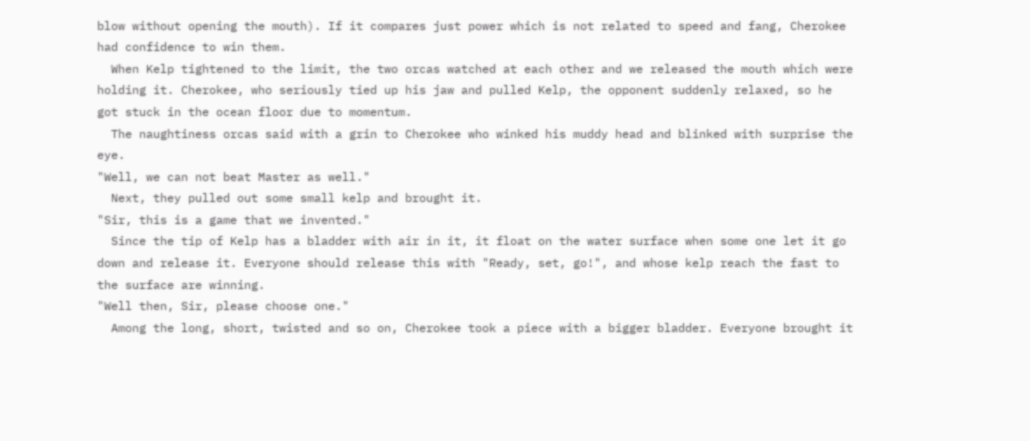blow without opening the mouth). If it compares just power which is not related to speed and fang, Cherokee had confidence to win them.
  When Kelp tightened to the limit, the two orcas watched at each other and we released the mouth which were holding it. Cherokee, who seriously tied up his jaw and pulled Kelp, the opponent suddenly relaxed, so he got stuck in the ocean floor due to momentum.
  The naughtiness orcas said with a grin to Cherokee who winked his muddy head and blinked with surprise the eye.
"Well, we can not beat Master as well."
  Next, they pulled out some small kelp and brought it.
"Sir, this is a game that we invented."
  Since the tip of Kelp has a bladder with air in it, it float on the water surface when some one let it go down and release it. Everyone should release this with "Ready, set, go!", and whose kelp reach the fast to the surface are winning.
"Well then, Sir, please choose one."
  Among the long, short, twisted and so on, Cherokee took a piece with a bigger bladder. Everyone brought it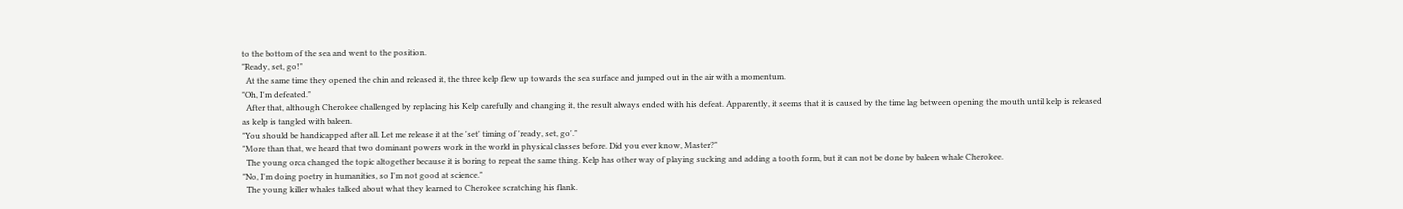to the bottom of the sea and went to the position.
"Ready, set, go!"
  At the same time they opened the chin and released it, the three kelp flew up towards the sea surface and jumped out in the air with a momentum.
"Oh, I'm defeated."
  After that, although Cherokee challenged by replacing his Kelp carefully and changing it, the result always ended with his defeat. Apparently, it seems that it is caused by the time lag between opening the mouth until kelp is released as kelp is tangled with baleen.
"You should be handicapped after all. Let me release it at the 'set' timing of 'ready, set, go'."
"More than that, we heard that two dominant powers work in the world in physical classes before. Did you ever know, Master?"
  The young orca changed the topic altogether because it is boring to repeat the same thing. Kelp has other way of playing sucking and adding a tooth form, but it can not be done by baleen whale Cherokee.
"No, I'm doing poetry in humanities, so I'm not good at science."
  The young killer whales talked about what they learned to Cherokee scratching his flank.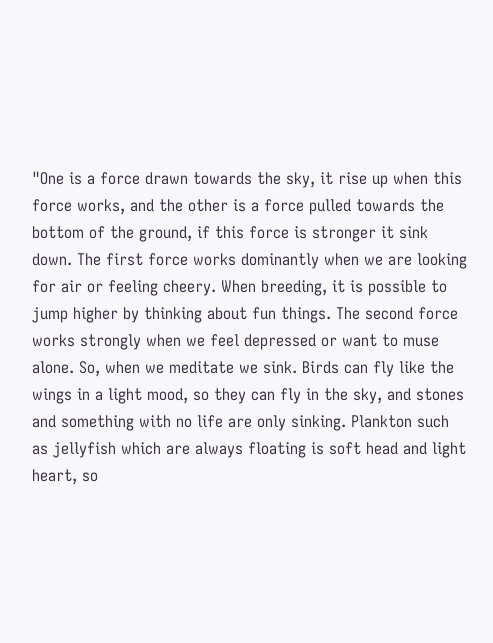"One is a force drawn towards the sky, it rise up when this force works, and the other is a force pulled towards the bottom of the ground, if this force is stronger it sink down. The first force works dominantly when we are looking for air or feeling cheery. When breeding, it is possible to jump higher by thinking about fun things. The second force works strongly when we feel depressed or want to muse alone. So, when we meditate we sink. Birds can fly like the wings in a light mood, so they can fly in the sky, and stones and something with no life are only sinking. Plankton such as jellyfish which are always floating is soft head and light heart, so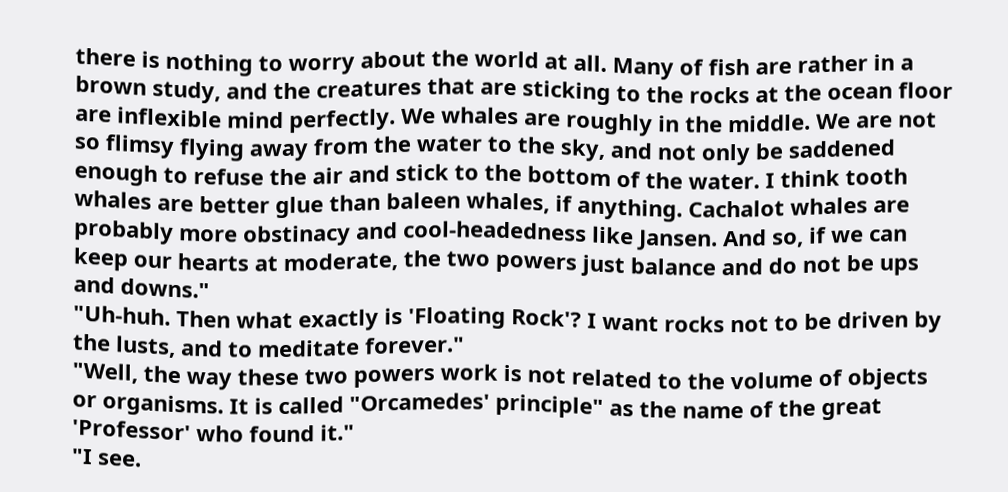there is nothing to worry about the world at all. Many of fish are rather in a brown study, and the creatures that are sticking to the rocks at the ocean floor are inflexible mind perfectly. We whales are roughly in the middle. We are not so flimsy flying away from the water to the sky, and not only be saddened enough to refuse the air and stick to the bottom of the water. I think tooth whales are better glue than baleen whales, if anything. Cachalot whales are probably more obstinacy and cool-headedness like Jansen. And so, if we can keep our hearts at moderate, the two powers just balance and do not be ups and downs."
"Uh-huh. Then what exactly is 'Floating Rock'? I want rocks not to be driven by the lusts, and to meditate forever."
"Well, the way these two powers work is not related to the volume of objects or organisms. It is called "Orcamedes' principle" as the name of the great 'Professor' who found it."
"I see.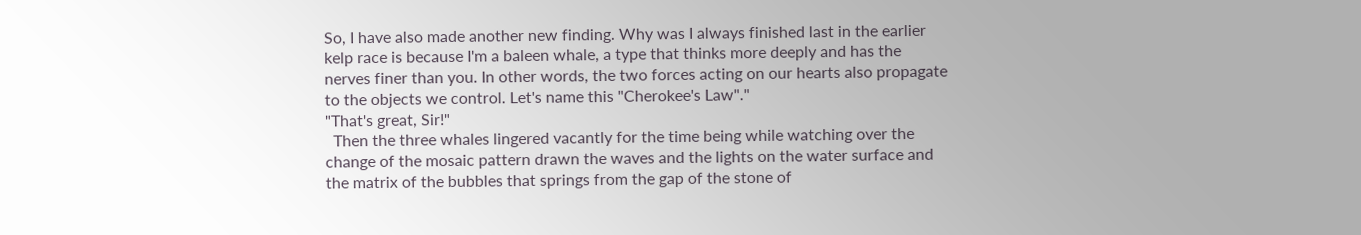So, I have also made another new finding. Why was I always finished last in the earlier kelp race is because I'm a baleen whale, a type that thinks more deeply and has the nerves finer than you. In other words, the two forces acting on our hearts also propagate to the objects we control. Let's name this "Cherokee's Law"."
"That's great, Sir!"
  Then the three whales lingered vacantly for the time being while watching over the change of the mosaic pattern drawn the waves and the lights on the water surface and the matrix of the bubbles that springs from the gap of the stone of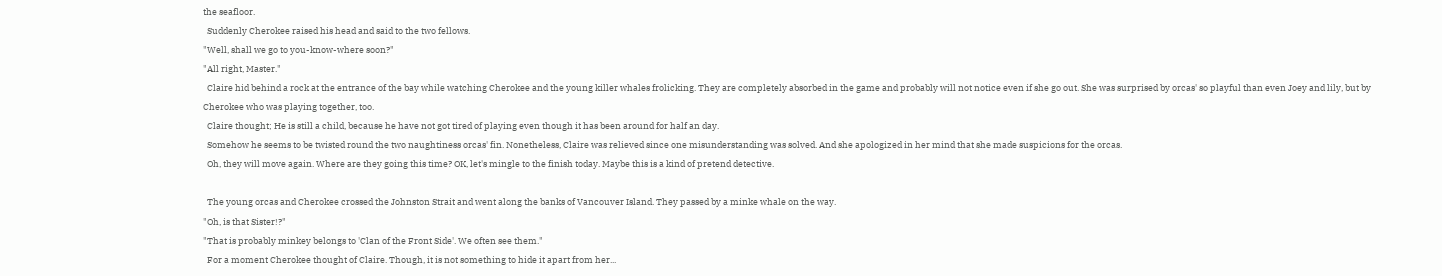the seafloor.
  Suddenly Cherokee raised his head and said to the two fellows.
"Well, shall we go to you-know-where soon?"
"All right, Master."
  Claire hid behind a rock at the entrance of the bay while watching Cherokee and the young killer whales frolicking. They are completely absorbed in the game and probably will not notice even if she go out. She was surprised by orcas' so playful than even Joey and lily, but by Cherokee who was playing together, too.
  Claire thought; He is still a child, because he have not got tired of playing even though it has been around for half an day.
  Somehow he seems to be twisted round the two naughtiness orcas' fin. Nonetheless, Claire was relieved since one misunderstanding was solved. And she apologized in her mind that she made suspicions for the orcas.
  Oh, they will move again. Where are they going this time? OK, let's mingle to the finish today. Maybe this is a kind of pretend detective.

  The young orcas and Cherokee crossed the Johnston Strait and went along the banks of Vancouver Island. They passed by a minke whale on the way.
"Oh, is that Sister!?"
"That is probably minkey belongs to 'Clan of the Front Side'. We often see them."
  For a moment Cherokee thought of Claire. Though, it is not something to hide it apart from her...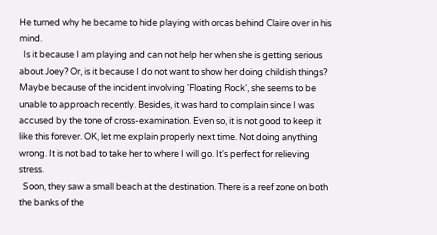He turned why he became to hide playing with orcas behind Claire over in his mind.
  Is it because I am playing and can not help her when she is getting serious about Joey? Or, is it because I do not want to show her doing childish things? Maybe because of the incident involving 'Floating Rock', she seems to be unable to approach recently. Besides, it was hard to complain since I was accused by the tone of cross-examination. Even so, it is not good to keep it like this forever. OK, let me explain properly next time. Not doing anything wrong. It is not bad to take her to where I will go. It's perfect for relieving stress.
  Soon, they saw a small beach at the destination. There is a reef zone on both the banks of the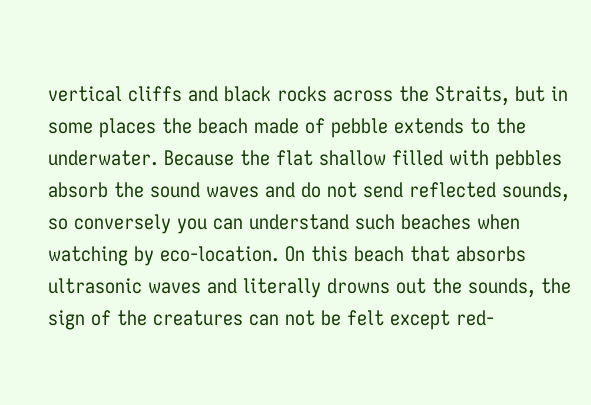vertical cliffs and black rocks across the Straits, but in some places the beach made of pebble extends to the underwater. Because the flat shallow filled with pebbles absorb the sound waves and do not send reflected sounds, so conversely you can understand such beaches when watching by eco-location. On this beach that absorbs ultrasonic waves and literally drowns out the sounds, the sign of the creatures can not be felt except red-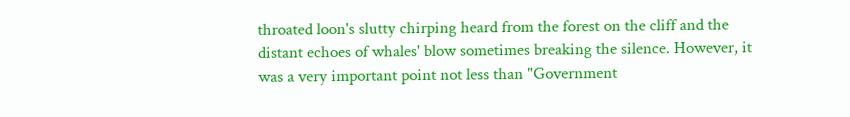throated loon's slutty chirping heard from the forest on the cliff and the distant echoes of whales' blow sometimes breaking the silence. However, it was a very important point not less than "Government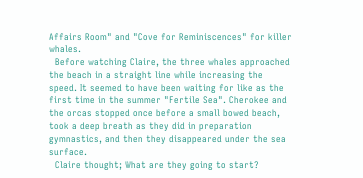Affairs Room" and "Cove for Reminiscences" for killer whales.
  Before watching Claire, the three whales approached the beach in a straight line while increasing the speed. It seemed to have been waiting for like as the first time in the summer "Fertile Sea". Cherokee and the orcas stopped once before a small bowed beach, took a deep breath as they did in preparation gymnastics, and then they disappeared under the sea surface.
  Claire thought; What are they going to start?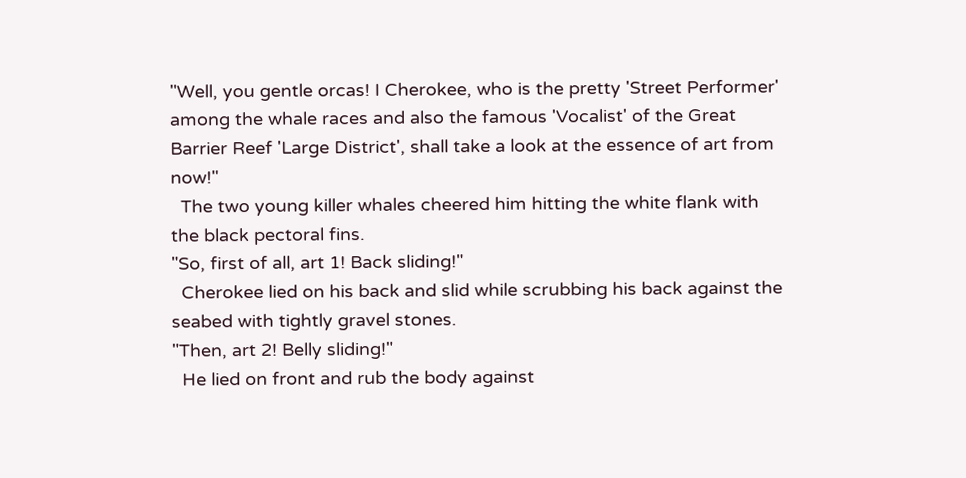"Well, you gentle orcas! I Cherokee, who is the pretty 'Street Performer' among the whale races and also the famous 'Vocalist' of the Great Barrier Reef 'Large District', shall take a look at the essence of art from now!"
  The two young killer whales cheered him hitting the white flank with the black pectoral fins.
"So, first of all, art 1! Back sliding!"
  Cherokee lied on his back and slid while scrubbing his back against the seabed with tightly gravel stones.
"Then, art 2! Belly sliding!"
  He lied on front and rub the body against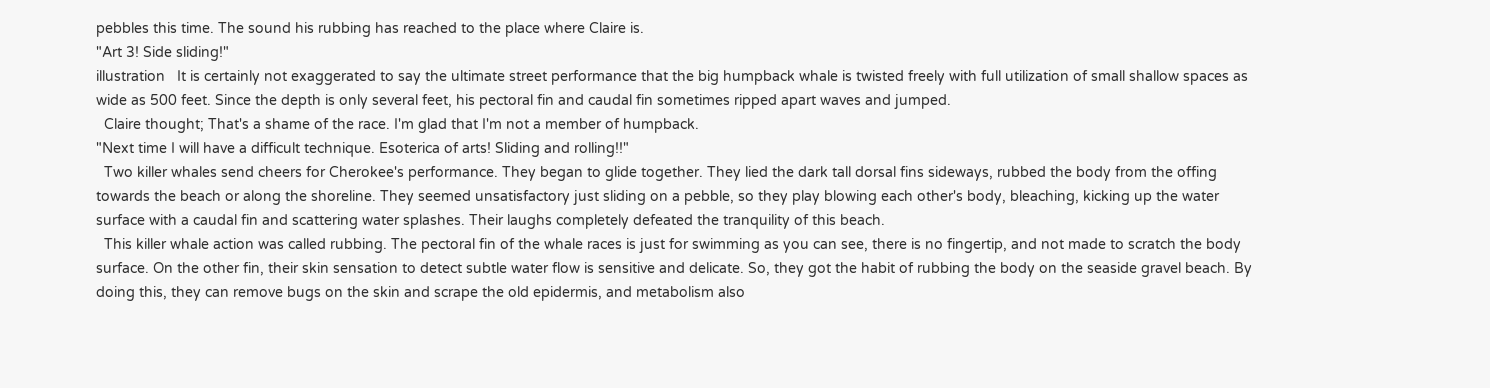pebbles this time. The sound his rubbing has reached to the place where Claire is.
"Art 3! Side sliding!"
illustration   It is certainly not exaggerated to say the ultimate street performance that the big humpback whale is twisted freely with full utilization of small shallow spaces as wide as 500 feet. Since the depth is only several feet, his pectoral fin and caudal fin sometimes ripped apart waves and jumped.
  Claire thought; That's a shame of the race. I'm glad that I'm not a member of humpback.
"Next time I will have a difficult technique. Esoterica of arts! Sliding and rolling!!"
  Two killer whales send cheers for Cherokee's performance. They began to glide together. They lied the dark tall dorsal fins sideways, rubbed the body from the offing towards the beach or along the shoreline. They seemed unsatisfactory just sliding on a pebble, so they play blowing each other's body, bleaching, kicking up the water surface with a caudal fin and scattering water splashes. Their laughs completely defeated the tranquility of this beach.
  This killer whale action was called rubbing. The pectoral fin of the whale races is just for swimming as you can see, there is no fingertip, and not made to scratch the body surface. On the other fin, their skin sensation to detect subtle water flow is sensitive and delicate. So, they got the habit of rubbing the body on the seaside gravel beach. By doing this, they can remove bugs on the skin and scrape the old epidermis, and metabolism also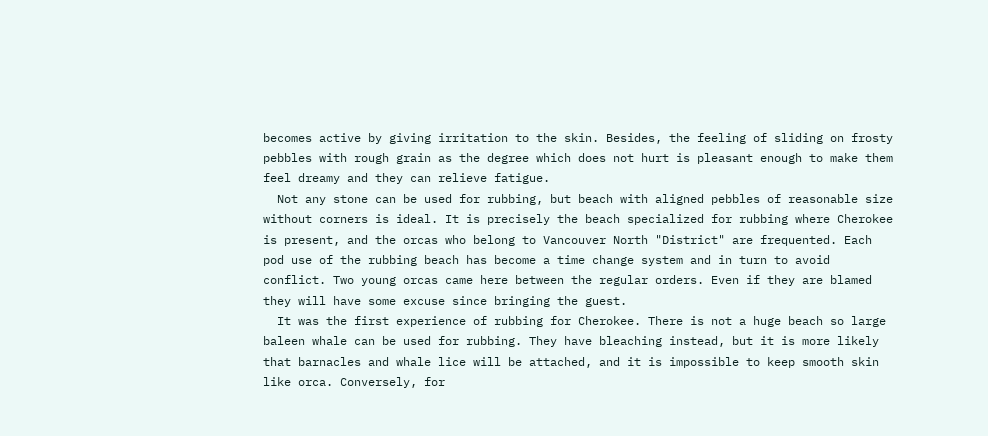becomes active by giving irritation to the skin. Besides, the feeling of sliding on frosty pebbles with rough grain as the degree which does not hurt is pleasant enough to make them feel dreamy and they can relieve fatigue.
  Not any stone can be used for rubbing, but beach with aligned pebbles of reasonable size without corners is ideal. It is precisely the beach specialized for rubbing where Cherokee is present, and the orcas who belong to Vancouver North "District" are frequented. Each pod use of the rubbing beach has become a time change system and in turn to avoid conflict. Two young orcas came here between the regular orders. Even if they are blamed they will have some excuse since bringing the guest.
  It was the first experience of rubbing for Cherokee. There is not a huge beach so large baleen whale can be used for rubbing. They have bleaching instead, but it is more likely that barnacles and whale lice will be attached, and it is impossible to keep smooth skin like orca. Conversely, for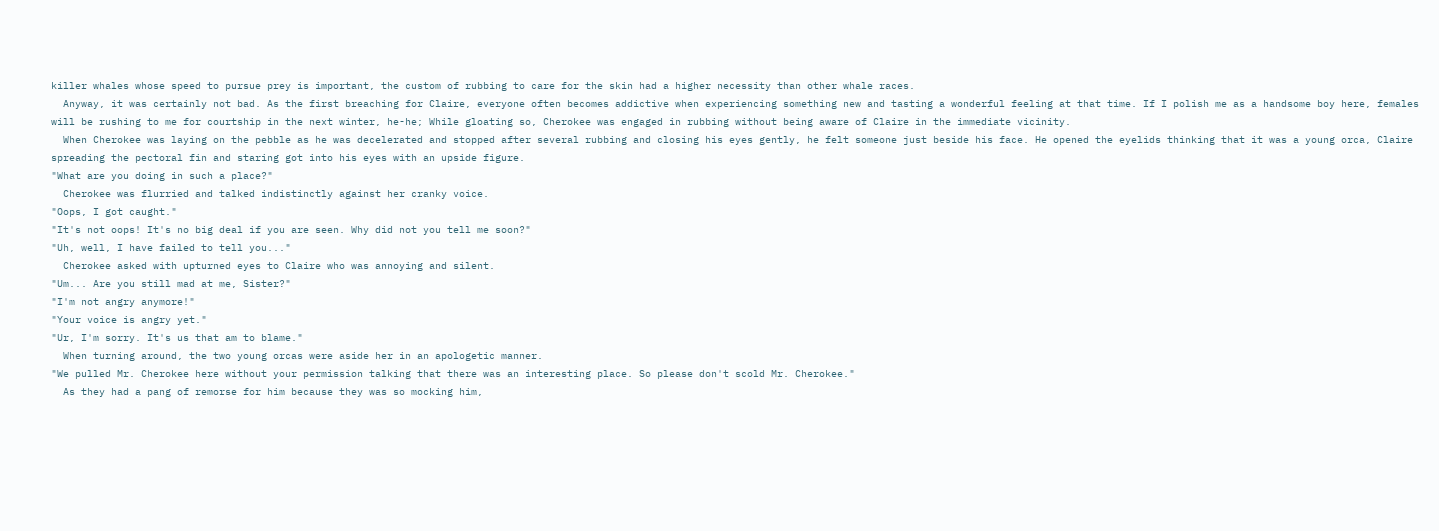killer whales whose speed to pursue prey is important, the custom of rubbing to care for the skin had a higher necessity than other whale races.
  Anyway, it was certainly not bad. As the first breaching for Claire, everyone often becomes addictive when experiencing something new and tasting a wonderful feeling at that time. If I polish me as a handsome boy here, females will be rushing to me for courtship in the next winter, he-he; While gloating so, Cherokee was engaged in rubbing without being aware of Claire in the immediate vicinity.
  When Cherokee was laying on the pebble as he was decelerated and stopped after several rubbing and closing his eyes gently, he felt someone just beside his face. He opened the eyelids thinking that it was a young orca, Claire spreading the pectoral fin and staring got into his eyes with an upside figure.
"What are you doing in such a place?"
  Cherokee was flurried and talked indistinctly against her cranky voice.
"Oops, I got caught."
"It's not oops! It's no big deal if you are seen. Why did not you tell me soon?"
"Uh, well, I have failed to tell you..."
  Cherokee asked with upturned eyes to Claire who was annoying and silent.
"Um... Are you still mad at me, Sister?"
"I'm not angry anymore!"
"Your voice is angry yet."
"Ur, I'm sorry. It's us that am to blame."
  When turning around, the two young orcas were aside her in an apologetic manner.
"We pulled Mr. Cherokee here without your permission talking that there was an interesting place. So please don't scold Mr. Cherokee."
  As they had a pang of remorse for him because they was so mocking him,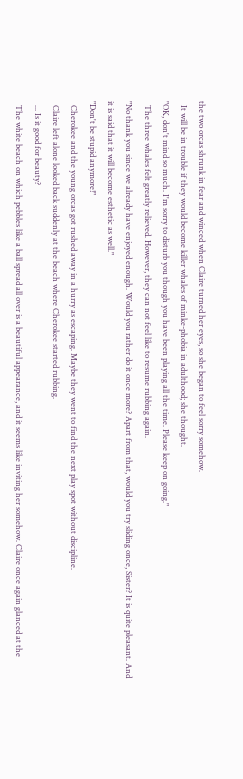the two orcas shrunk in fear and winced when Claire turned her eyes, so she began to feel sorry somehow.
  It will be in trouble if they would become killer whales of minke-phobia in adulthood; she thought.
"OK, don't mind so much. I'm sorry to disturb you though you have been playing all the time. Please keep on going."
  The three whales felt greatly relieved. However, they can not feel like to resume rubbing again.
"No thank you since we already have enjoyed enough. Would you rather do it once more? Apart from that, would you try sliding once, Sister? It is quite pleasant. And it is said that it will become esthetic as well."
"Don't be stupid anymore!"
  Cherokee and the young orcas got rushed away in a hurry as escaping. Maybe they went to find the next play spot without discipline.
  Claire left alone looked back suddenly at the beach where Cherokee started rubbing.
  ... Is it good for beauty?
  The white beach on which pebbles like a ball spread all over is a beautiful appearance, and it seems like inviting her somehow. Claire once again glanced at the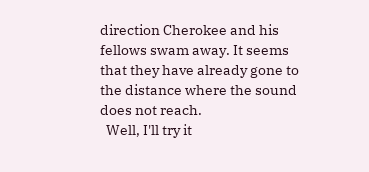direction Cherokee and his fellows swam away. It seems that they have already gone to the distance where the sound does not reach.
  Well, I'll try it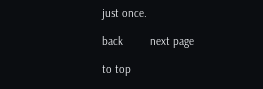just once.

back         next page

to top